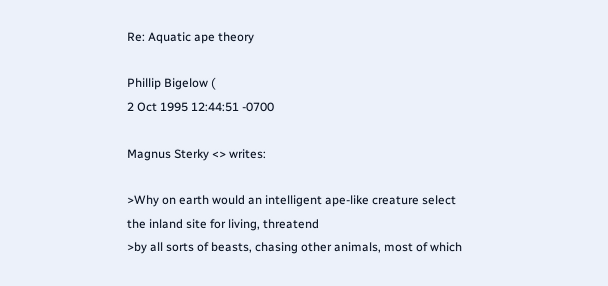Re: Aquatic ape theory

Phillip Bigelow (
2 Oct 1995 12:44:51 -0700

Magnus Sterky <> writes:

>Why on earth would an intelligent ape-like creature select the inland site for living, threatend
>by all sorts of beasts, chasing other animals, most of which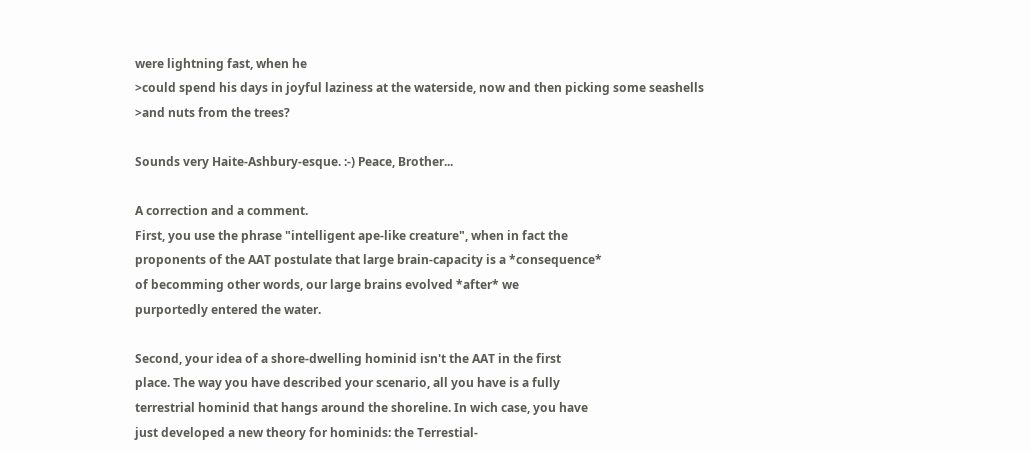were lightning fast, when he
>could spend his days in joyful laziness at the waterside, now and then picking some seashells
>and nuts from the trees?

Sounds very Haite-Ashbury-esque. :-) Peace, Brother...

A correction and a comment.
First, you use the phrase "intelligent ape-like creature", when in fact the
proponents of the AAT postulate that large brain-capacity is a *consequence*
of becomming other words, our large brains evolved *after* we
purportedly entered the water.

Second, your idea of a shore-dwelling hominid isn't the AAT in the first
place. The way you have described your scenario, all you have is a fully
terrestrial hominid that hangs around the shoreline. In wich case, you have
just developed a new theory for hominids: the Terrestial-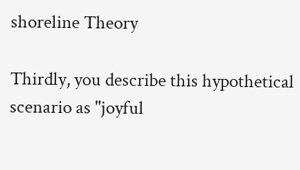shoreline Theory

Thirdly, you describe this hypothetical scenario as "joyful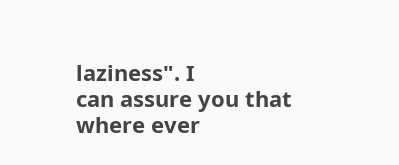laziness". I
can assure you that where ever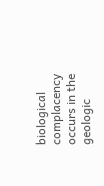biological complacency occurs in the geologic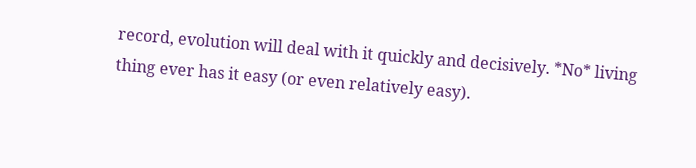record, evolution will deal with it quickly and decisively. *No* living
thing ever has it easy (or even relatively easy).